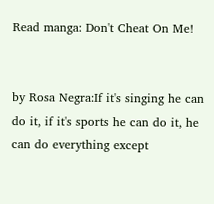Read manga: Don't Cheat On Me!


by Rosa Negra:If it's singing he can do it, if it's sports he can do it, he can do everything except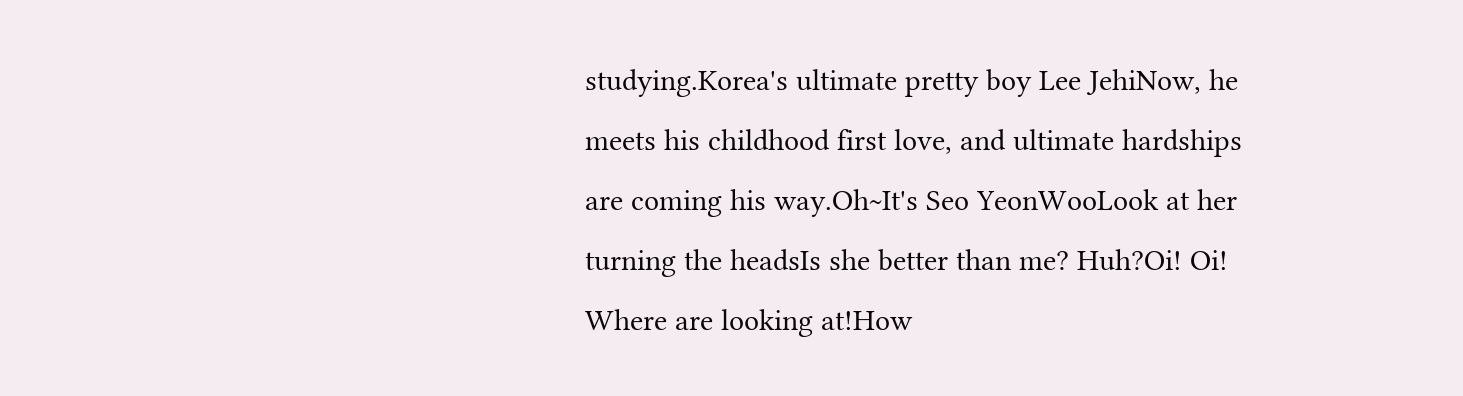studying.Korea's ultimate pretty boy Lee JehiNow, he meets his childhood first love, and ultimate hardships are coming his way.Oh~It's Seo YeonWooLook at her turning the headsIs she better than me? Huh?Oi! Oi! Where are looking at!How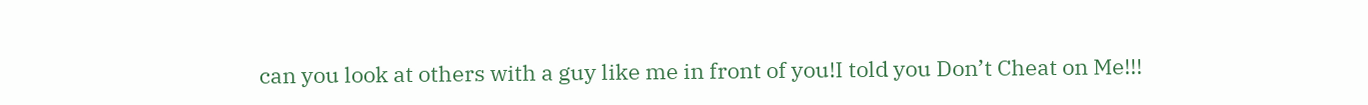can you look at others with a guy like me in front of you!I told you Don’t Cheat on Me!!!